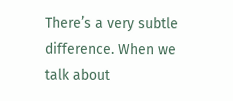There’s a very subtle difference. When we talk about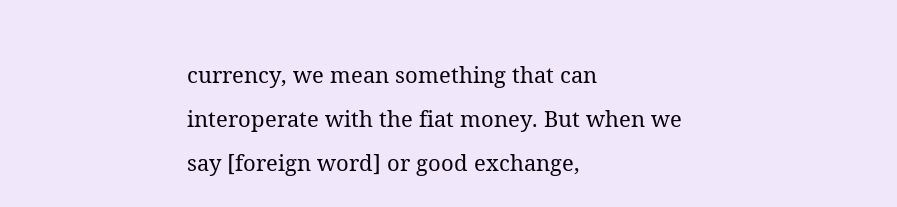currency, we mean something that can interoperate with the fiat money. But when we say [foreign word] or good exchange,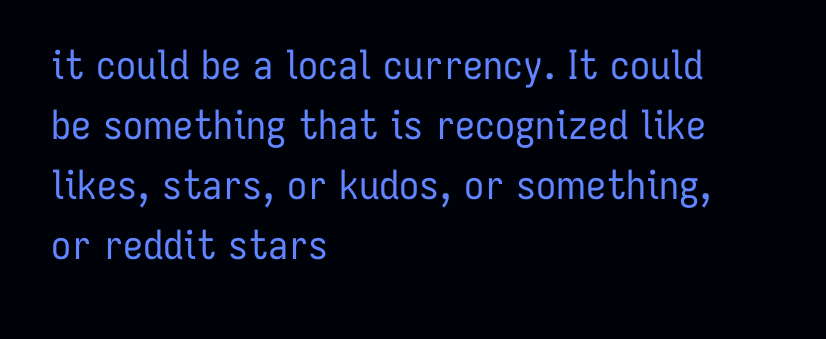it could be a local currency. It could be something that is recognized like likes, stars, or kudos, or something, or reddit stars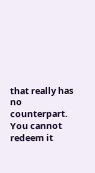that really has no counterpart. You cannot redeem it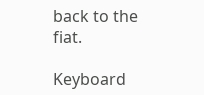back to the fiat.

Keyboard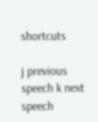shortcuts

j previous speech k next speech